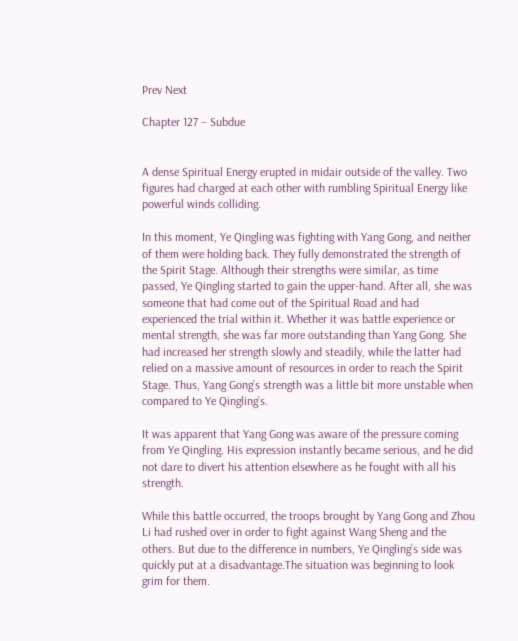Prev Next

Chapter 127 – Subdue


A dense Spiritual Energy erupted in midair outside of the valley. Two figures had charged at each other with rumbling Spiritual Energy like powerful winds colliding.

In this moment, Ye Qingling was fighting with Yang Gong, and neither of them were holding back. They fully demonstrated the strength of the Spirit Stage. Although their strengths were similar, as time passed, Ye Qingling started to gain the upper-hand. After all, she was someone that had come out of the Spiritual Road and had experienced the trial within it. Whether it was battle experience or mental strength, she was far more outstanding than Yang Gong. She had increased her strength slowly and steadily, while the latter had relied on a massive amount of resources in order to reach the Spirit Stage. Thus, Yang Gong’s strength was a little bit more unstable when compared to Ye Qingling’s.

It was apparent that Yang Gong was aware of the pressure coming from Ye Qingling. His expression instantly became serious, and he did not dare to divert his attention elsewhere as he fought with all his strength.

While this battle occurred, the troops brought by Yang Gong and Zhou Li had rushed over in order to fight against Wang Sheng and the others. But due to the difference in numbers, Ye Qingling’s side was quickly put at a disadvantage.The situation was beginning to look grim for them.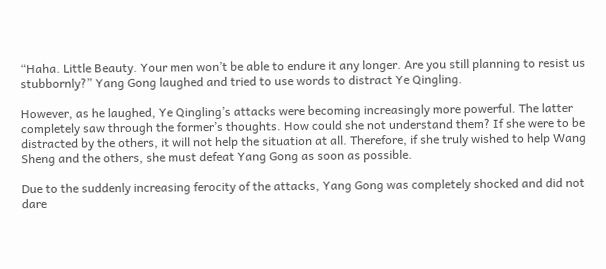“Haha. Little Beauty. Your men won’t be able to endure it any longer. Are you still planning to resist us stubbornly?” Yang Gong laughed and tried to use words to distract Ye Qingling.

However, as he laughed, Ye Qingling’s attacks were becoming increasingly more powerful. The latter completely saw through the former’s thoughts. How could she not understand them? If she were to be distracted by the others, it will not help the situation at all. Therefore, if she truly wished to help Wang Sheng and the others, she must defeat Yang Gong as soon as possible.

Due to the suddenly increasing ferocity of the attacks, Yang Gong was completely shocked and did not dare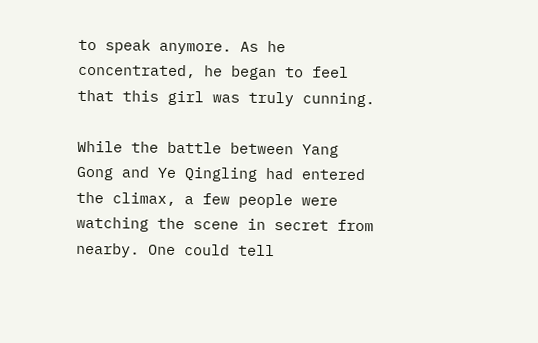to speak anymore. As he concentrated, he began to feel that this girl was truly cunning.

While the battle between Yang Gong and Ye Qingling had entered the climax, a few people were watching the scene in secret from nearby. One could tell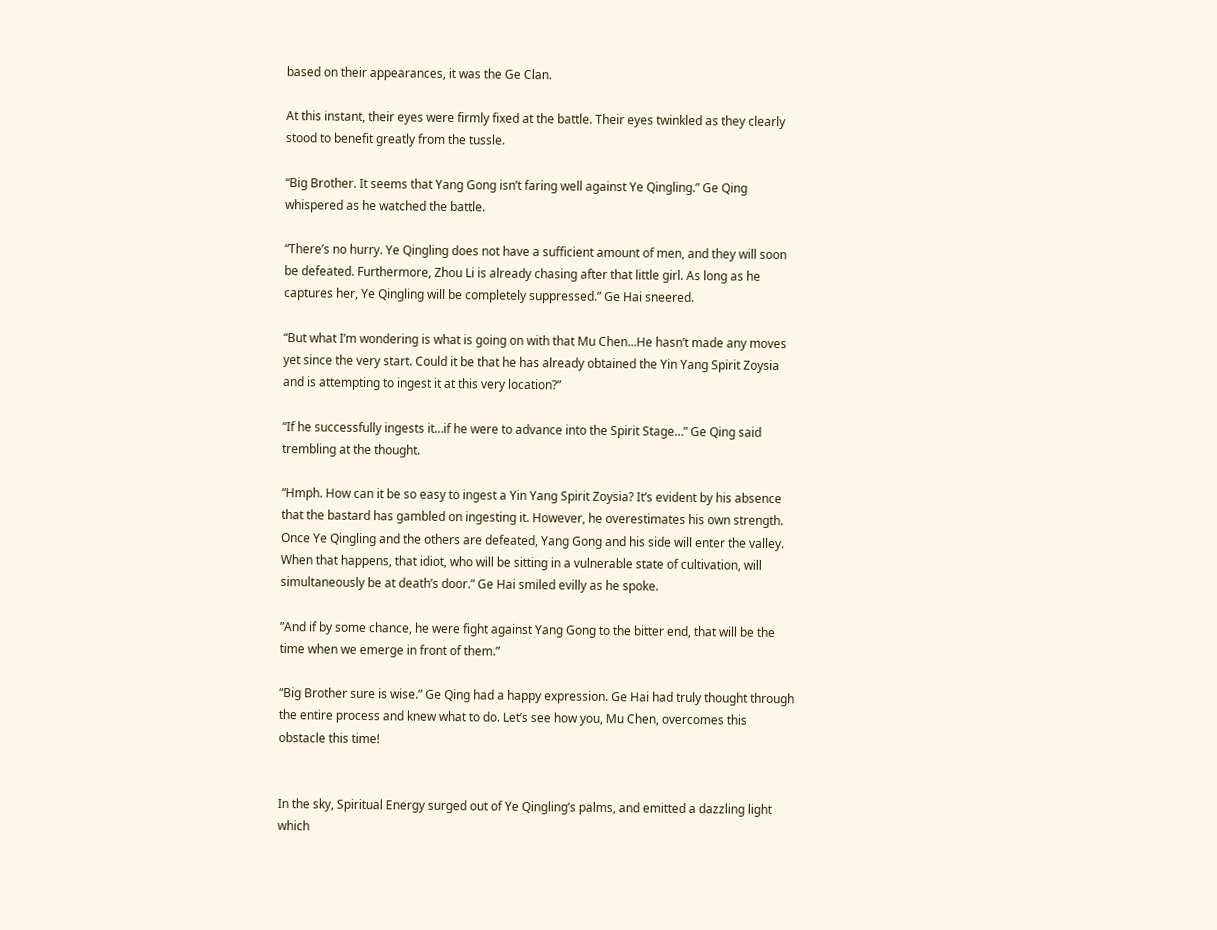based on their appearances, it was the Ge Clan.

At this instant, their eyes were firmly fixed at the battle. Their eyes twinkled as they clearly stood to benefit greatly from the tussle.

“Big Brother. It seems that Yang Gong isn’t faring well against Ye Qingling.” Ge Qing whispered as he watched the battle.

“There’s no hurry. Ye Qingling does not have a sufficient amount of men, and they will soon be defeated. Furthermore, Zhou Li is already chasing after that little girl. As long as he captures her, Ye Qingling will be completely suppressed.” Ge Hai sneered.

“But what I’m wondering is what is going on with that Mu Chen…He hasn’t made any moves yet since the very start. Could it be that he has already obtained the Yin Yang Spirit Zoysia and is attempting to ingest it at this very location?”

“If he successfully ingests it…if he were to advance into the Spirit Stage…” Ge Qing said trembling at the thought.

“Hmph. How can it be so easy to ingest a Yin Yang Spirit Zoysia? It’s evident by his absence that the bastard has gambled on ingesting it. However, he overestimates his own strength. Once Ye Qingling and the others are defeated, Yang Gong and his side will enter the valley. When that happens, that idiot, who will be sitting in a vulnerable state of cultivation, will simultaneously be at death’s door.” Ge Hai smiled evilly as he spoke.

”And if by some chance, he were fight against Yang Gong to the bitter end, that will be the time when we emerge in front of them.”

“Big Brother sure is wise.” Ge Qing had a happy expression. Ge Hai had truly thought through the entire process and knew what to do. Let’s see how you, Mu Chen, overcomes this obstacle this time!


In the sky, Spiritual Energy surged out of Ye Qingling’s palms, and emitted a dazzling light which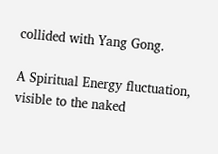collided with Yang Gong.

A Spiritual Energy fluctuation, visible to the naked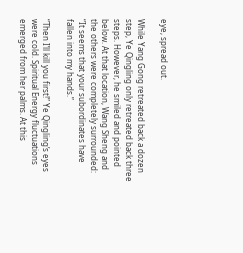eye, spread out.

While Yang Gong retreated back a dozen step, Ye Qingling only retreated back three steps. However, he smiled and pointed below. At that location, Wang Sheng and the others were completely surrounded: “It seems that your subordinates have fallen into my hands.”

“Then I’ll kill you first!” Ye Qingling’s eyes were cold. Spiritual Energy fluctuations emerged from her palms. At this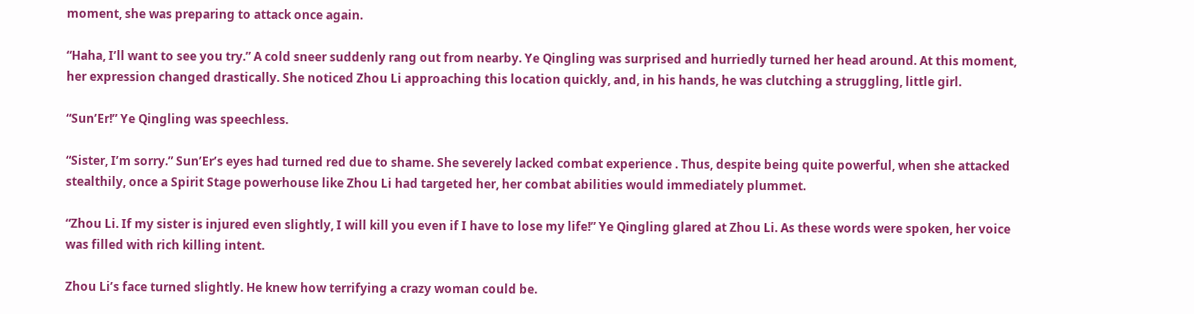moment, she was preparing to attack once again.

“Haha, I’ll want to see you try.” A cold sneer suddenly rang out from nearby. Ye Qingling was surprised and hurriedly turned her head around. At this moment, her expression changed drastically. She noticed Zhou Li approaching this location quickly, and, in his hands, he was clutching a struggling, little girl.

“Sun’Er!” Ye Qingling was speechless.

“Sister, I’m sorry.” Sun’Er’s eyes had turned red due to shame. She severely lacked combat experience . Thus, despite being quite powerful, when she attacked stealthily, once a Spirit Stage powerhouse like Zhou Li had targeted her, her combat abilities would immediately plummet.

“Zhou Li. If my sister is injured even slightly, I will kill you even if I have to lose my life!” Ye Qingling glared at Zhou Li. As these words were spoken, her voice was filled with rich killing intent.

Zhou Li’s face turned slightly. He knew how terrifying a crazy woman could be.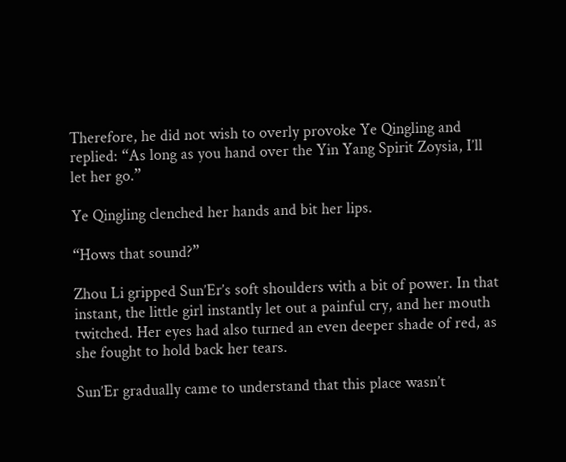Therefore, he did not wish to overly provoke Ye Qingling and replied: “As long as you hand over the Yin Yang Spirit Zoysia, I’ll let her go.”

Ye Qingling clenched her hands and bit her lips.

“Hows that sound?”

Zhou Li gripped Sun’Er’s soft shoulders with a bit of power. In that instant, the little girl instantly let out a painful cry, and her mouth twitched. Her eyes had also turned an even deeper shade of red, as she fought to hold back her tears.

Sun’Er gradually came to understand that this place wasn’t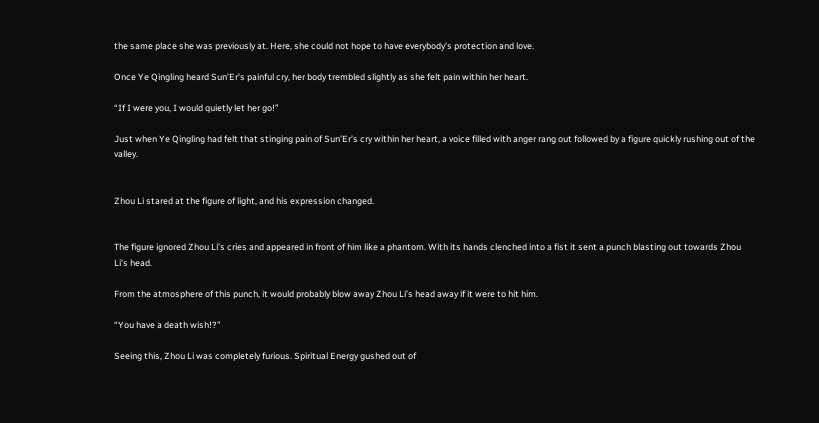the same place she was previously at. Here, she could not hope to have everybody’s protection and love.

Once Ye Qingling heard Sun’Er’s painful cry, her body trembled slightly as she felt pain within her heart.

“If I were you, I would quietly let her go!”

Just when Ye Qingling had felt that stinging pain of Sun’Er’s cry within her heart, a voice filled with anger rang out followed by a figure quickly rushing out of the valley.


Zhou Li stared at the figure of light, and his expression changed.


The figure ignored Zhou Li’s cries and appeared in front of him like a phantom. With its hands clenched into a fist it sent a punch blasting out towards Zhou Li’s head.

From the atmosphere of this punch, it would probably blow away Zhou Li’s head away if it were to hit him.

“You have a death wish!?”

Seeing this, Zhou Li was completely furious. Spiritual Energy gushed out of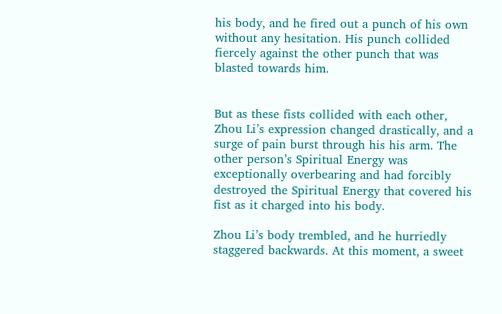his body, and he fired out a punch of his own without any hesitation. His punch collided fiercely against the other punch that was blasted towards him.


But as these fists collided with each other, Zhou Li’s expression changed drastically, and a surge of pain burst through his his arm. The other person’s Spiritual Energy was exceptionally overbearing and had forcibly destroyed the Spiritual Energy that covered his fist as it charged into his body.

Zhou Li’s body trembled, and he hurriedly staggered backwards. At this moment, a sweet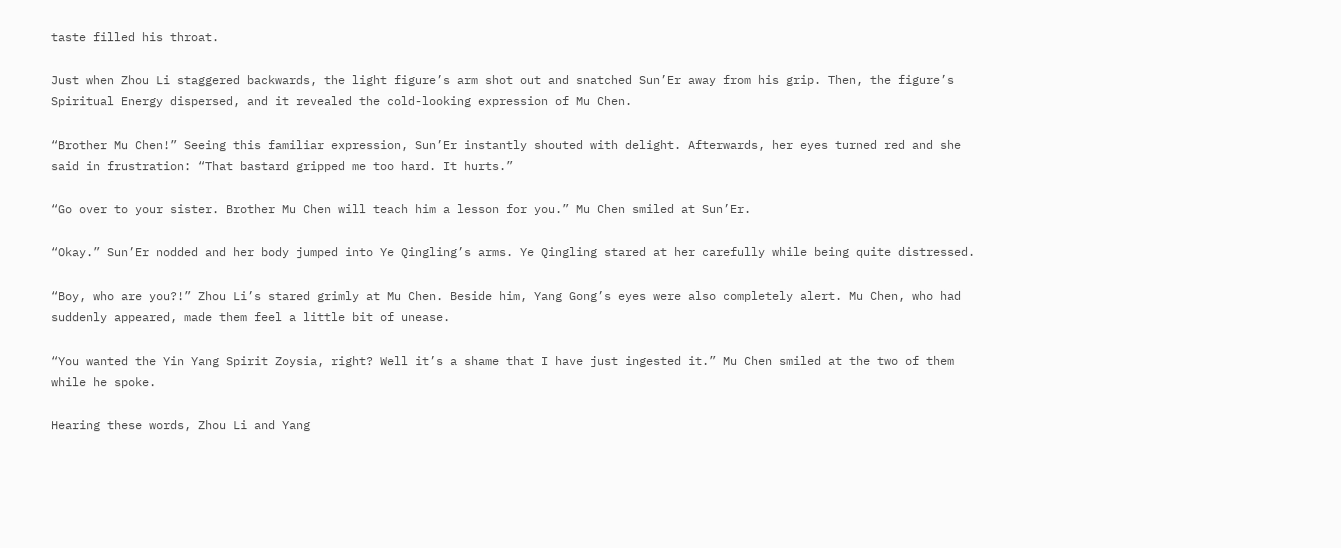taste filled his throat.

Just when Zhou Li staggered backwards, the light figure’s arm shot out and snatched Sun’Er away from his grip. Then, the figure’s Spiritual Energy dispersed, and it revealed the cold-looking expression of Mu Chen.

“Brother Mu Chen!” Seeing this familiar expression, Sun’Er instantly shouted with delight. Afterwards, her eyes turned red and she said in frustration: “That bastard gripped me too hard. It hurts.”

“Go over to your sister. Brother Mu Chen will teach him a lesson for you.” Mu Chen smiled at Sun’Er.

“Okay.” Sun’Er nodded and her body jumped into Ye Qingling’s arms. Ye Qingling stared at her carefully while being quite distressed.

“Boy, who are you?!” Zhou Li’s stared grimly at Mu Chen. Beside him, Yang Gong’s eyes were also completely alert. Mu Chen, who had suddenly appeared, made them feel a little bit of unease.

“You wanted the Yin Yang Spirit Zoysia, right? Well it’s a shame that I have just ingested it.” Mu Chen smiled at the two of them while he spoke.

Hearing these words, Zhou Li and Yang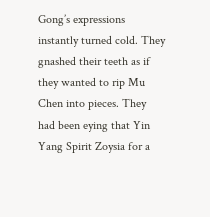Gong’s expressions instantly turned cold. They gnashed their teeth as if they wanted to rip Mu Chen into pieces. They had been eying that Yin Yang Spirit Zoysia for a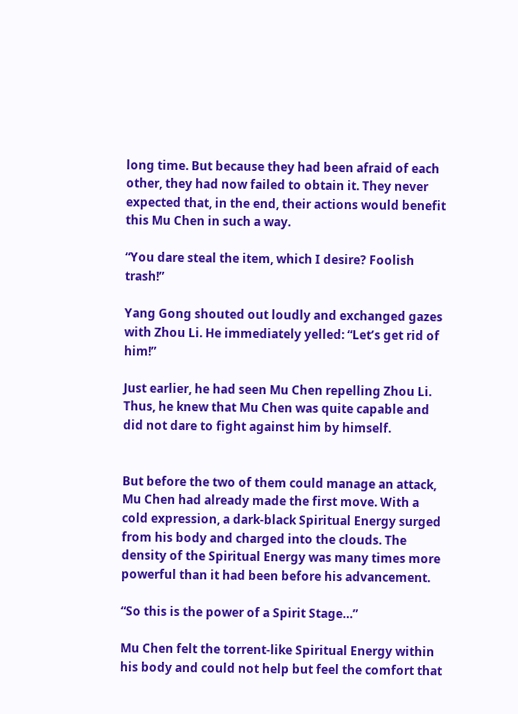long time. But because they had been afraid of each other, they had now failed to obtain it. They never expected that, in the end, their actions would benefit this Mu Chen in such a way.

“You dare steal the item, which I desire? Foolish trash!”

Yang Gong shouted out loudly and exchanged gazes with Zhou Li. He immediately yelled: “Let’s get rid of him!”

Just earlier, he had seen Mu Chen repelling Zhou Li. Thus, he knew that Mu Chen was quite capable and did not dare to fight against him by himself.


But before the two of them could manage an attack, Mu Chen had already made the first move. With a cold expression, a dark-black Spiritual Energy surged from his body and charged into the clouds. The density of the Spiritual Energy was many times more powerful than it had been before his advancement.

“So this is the power of a Spirit Stage…”

Mu Chen felt the torrent-like Spiritual Energy within his body and could not help but feel the comfort that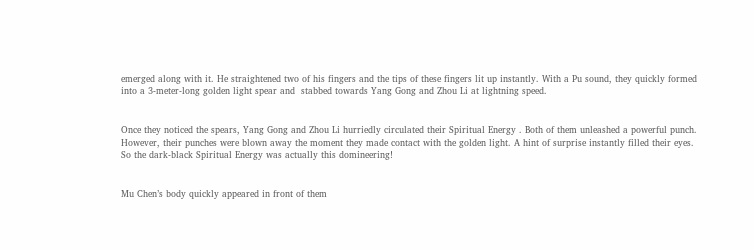emerged along with it. He straightened two of his fingers and the tips of these fingers lit up instantly. With a Pu sound, they quickly formed into a 3-meter-long golden light spear and  stabbed towards Yang Gong and Zhou Li at lightning speed.


Once they noticed the spears, Yang Gong and Zhou Li hurriedly circulated their Spiritual Energy . Both of them unleashed a powerful punch. However, their punches were blown away the moment they made contact with the golden light. A hint of surprise instantly filled their eyes. So the dark-black Spiritual Energy was actually this domineering!


Mu Chen’s body quickly appeared in front of them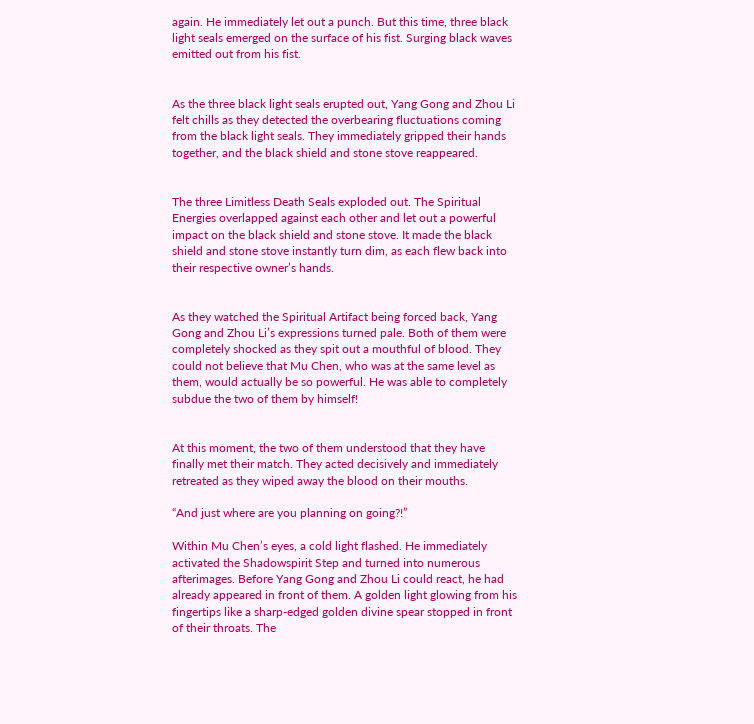again. He immediately let out a punch. But this time, three black light seals emerged on the surface of his fist. Surging black waves emitted out from his fist.


As the three black light seals erupted out, Yang Gong and Zhou Li felt chills as they detected the overbearing fluctuations coming from the black light seals. They immediately gripped their hands together, and the black shield and stone stove reappeared.


The three Limitless Death Seals exploded out. The Spiritual Energies overlapped against each other and let out a powerful impact on the black shield and stone stove. It made the black shield and stone stove instantly turn dim, as each flew back into their respective owner’s hands.


As they watched the Spiritual Artifact being forced back, Yang Gong and Zhou Li’s expressions turned pale. Both of them were completely shocked as they spit out a mouthful of blood. They could not believe that Mu Chen, who was at the same level as them, would actually be so powerful. He was able to completely subdue the two of them by himself!


At this moment, the two of them understood that they have finally met their match. They acted decisively and immediately retreated as they wiped away the blood on their mouths.

“And just where are you planning on going?!”

Within Mu Chen’s eyes, a cold light flashed. He immediately activated the Shadowspirit Step and turned into numerous afterimages. Before Yang Gong and Zhou Li could react, he had already appeared in front of them. A golden light glowing from his fingertips like a sharp-edged golden divine spear stopped in front of their throats. The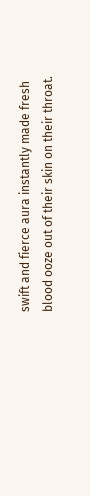swift and fierce aura instantly made fresh blood ooze out of their skin on their throat.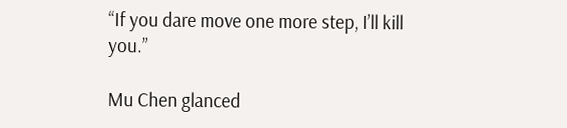“If you dare move one more step, I’ll kill you.”

Mu Chen glanced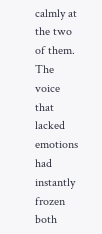calmly at the two of them. The voice that lacked emotions had instantly frozen both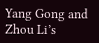Yang Gong and Zhou Li’s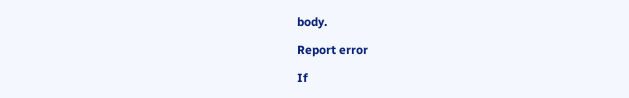body.

Report error

If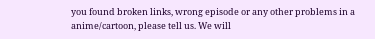you found broken links, wrong episode or any other problems in a anime/cartoon, please tell us. We will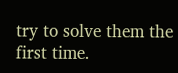try to solve them the first time.